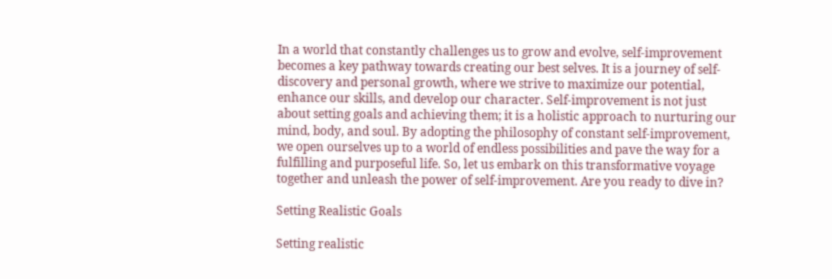In a world that constantly challenges us to grow and evolve, self-improvement becomes a key pathway towards creating our best selves. It is a journey of self-discovery and personal growth, where we strive to maximize our potential, enhance our skills, and develop our character. Self-improvement is not just about setting goals and achieving them; it is a holistic approach to nurturing our mind, body, and soul. By adopting the philosophy of constant self-improvement, we open ourselves up to a world of endless possibilities and pave the way for a fulfilling and purposeful life. So, let us embark on this transformative voyage together and unleash the power of self-improvement. Are you ready to dive in?

Setting Realistic Goals

Setting realistic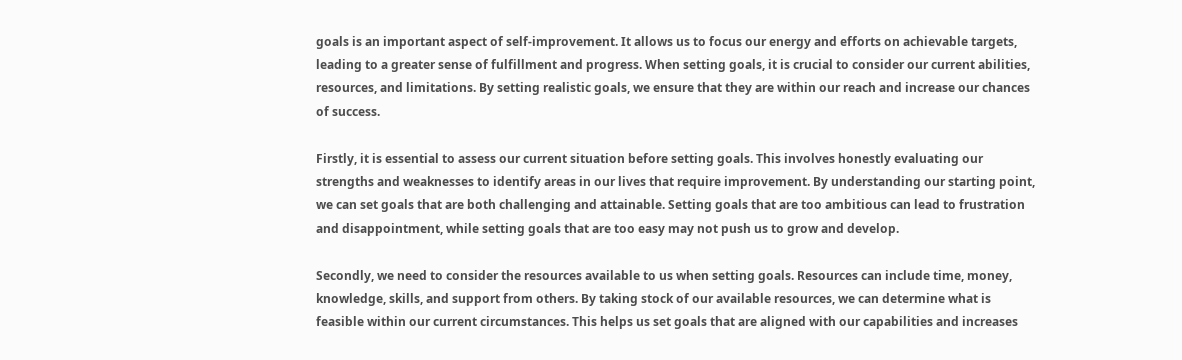goals is an important aspect of self-improvement. It allows us to focus our energy and efforts on achievable targets, leading to a greater sense of fulfillment and progress. When setting goals, it is crucial to consider our current abilities, resources, and limitations. By setting realistic goals, we ensure that they are within our reach and increase our chances of success.

Firstly, it is essential to assess our current situation before setting goals. This involves honestly evaluating our strengths and weaknesses to identify areas in our lives that require improvement. By understanding our starting point, we can set goals that are both challenging and attainable. Setting goals that are too ambitious can lead to frustration and disappointment, while setting goals that are too easy may not push us to grow and develop.

Secondly, we need to consider the resources available to us when setting goals. Resources can include time, money, knowledge, skills, and support from others. By taking stock of our available resources, we can determine what is feasible within our current circumstances. This helps us set goals that are aligned with our capabilities and increases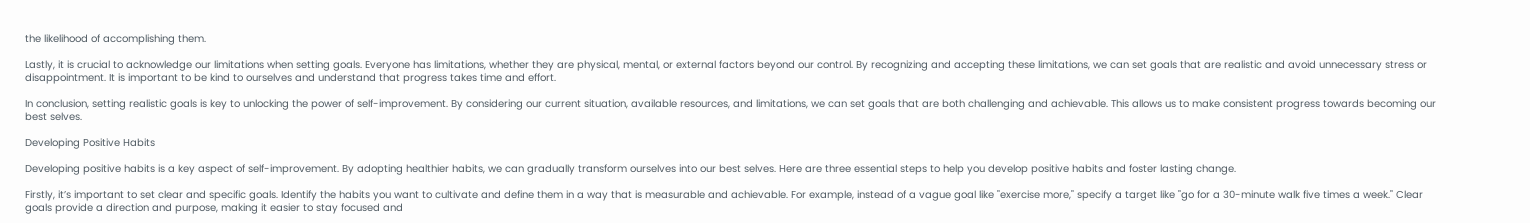the likelihood of accomplishing them.

Lastly, it is crucial to acknowledge our limitations when setting goals. Everyone has limitations, whether they are physical, mental, or external factors beyond our control. By recognizing and accepting these limitations, we can set goals that are realistic and avoid unnecessary stress or disappointment. It is important to be kind to ourselves and understand that progress takes time and effort.

In conclusion, setting realistic goals is key to unlocking the power of self-improvement. By considering our current situation, available resources, and limitations, we can set goals that are both challenging and achievable. This allows us to make consistent progress towards becoming our best selves.

Developing Positive Habits

Developing positive habits is a key aspect of self-improvement. By adopting healthier habits, we can gradually transform ourselves into our best selves. Here are three essential steps to help you develop positive habits and foster lasting change.

Firstly, it’s important to set clear and specific goals. Identify the habits you want to cultivate and define them in a way that is measurable and achievable. For example, instead of a vague goal like "exercise more," specify a target like "go for a 30-minute walk five times a week." Clear goals provide a direction and purpose, making it easier to stay focused and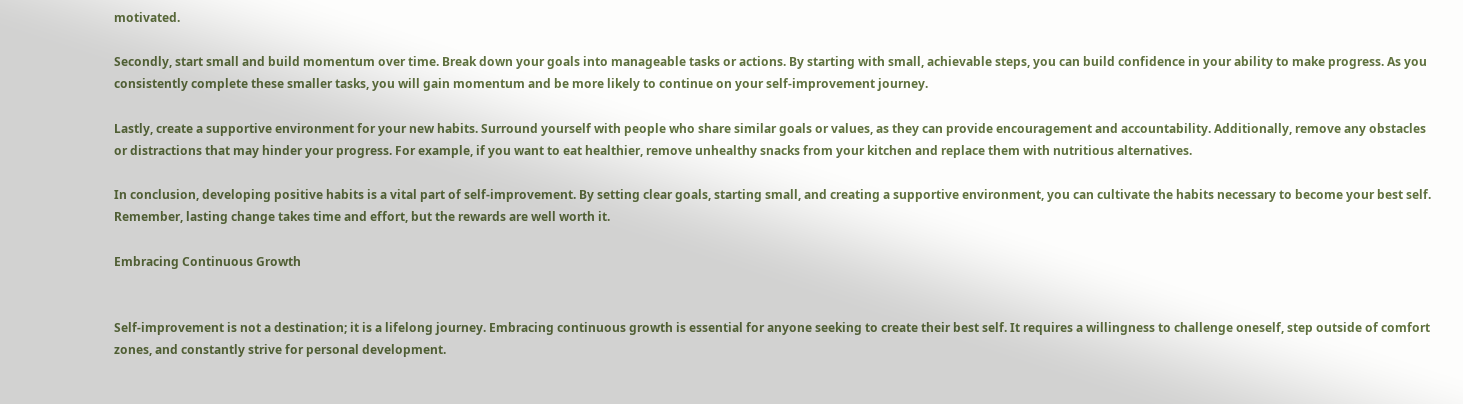motivated.

Secondly, start small and build momentum over time. Break down your goals into manageable tasks or actions. By starting with small, achievable steps, you can build confidence in your ability to make progress. As you consistently complete these smaller tasks, you will gain momentum and be more likely to continue on your self-improvement journey.

Lastly, create a supportive environment for your new habits. Surround yourself with people who share similar goals or values, as they can provide encouragement and accountability. Additionally, remove any obstacles or distractions that may hinder your progress. For example, if you want to eat healthier, remove unhealthy snacks from your kitchen and replace them with nutritious alternatives.

In conclusion, developing positive habits is a vital part of self-improvement. By setting clear goals, starting small, and creating a supportive environment, you can cultivate the habits necessary to become your best self. Remember, lasting change takes time and effort, but the rewards are well worth it.

Embracing Continuous Growth


Self-improvement is not a destination; it is a lifelong journey. Embracing continuous growth is essential for anyone seeking to create their best self. It requires a willingness to challenge oneself, step outside of comfort zones, and constantly strive for personal development.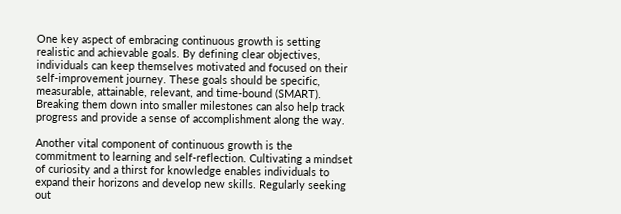One key aspect of embracing continuous growth is setting realistic and achievable goals. By defining clear objectives, individuals can keep themselves motivated and focused on their self-improvement journey. These goals should be specific, measurable, attainable, relevant, and time-bound (SMART). Breaking them down into smaller milestones can also help track progress and provide a sense of accomplishment along the way.

Another vital component of continuous growth is the commitment to learning and self-reflection. Cultivating a mindset of curiosity and a thirst for knowledge enables individuals to expand their horizons and develop new skills. Regularly seeking out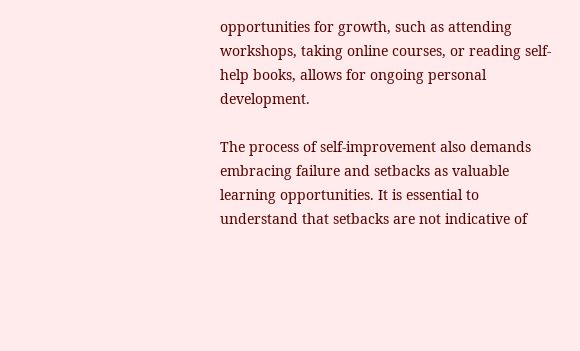opportunities for growth, such as attending workshops, taking online courses, or reading self-help books, allows for ongoing personal development.

The process of self-improvement also demands embracing failure and setbacks as valuable learning opportunities. It is essential to understand that setbacks are not indicative of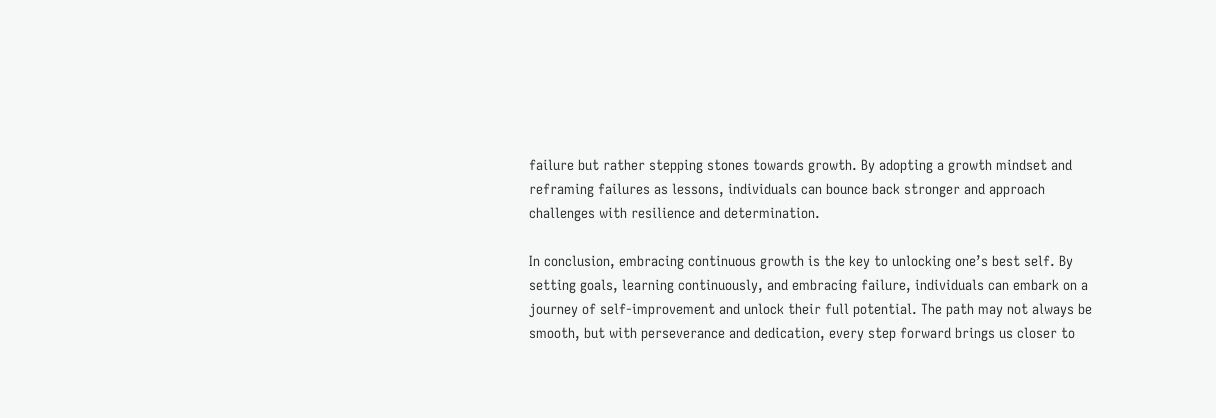failure but rather stepping stones towards growth. By adopting a growth mindset and reframing failures as lessons, individuals can bounce back stronger and approach challenges with resilience and determination.

In conclusion, embracing continuous growth is the key to unlocking one’s best self. By setting goals, learning continuously, and embracing failure, individuals can embark on a journey of self-improvement and unlock their full potential. The path may not always be smooth, but with perseverance and dedication, every step forward brings us closer to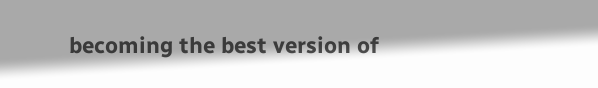becoming the best version of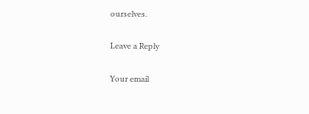ourselves.

Leave a Reply

Your email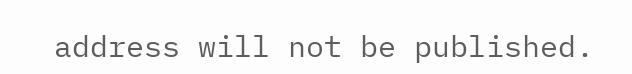address will not be published.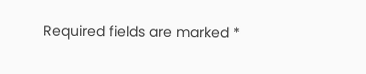Required fields are marked *